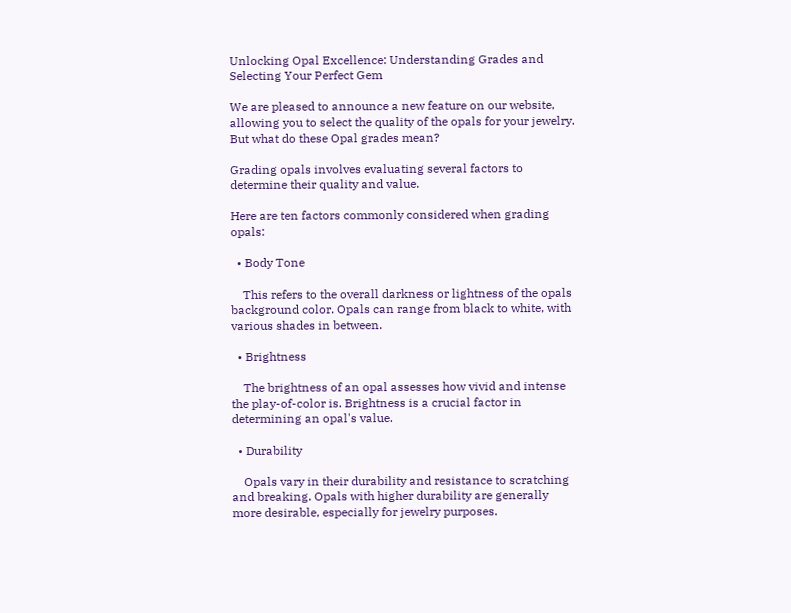Unlocking Opal Excellence: Understanding Grades and Selecting Your Perfect Gem

We are pleased to announce a new feature on our website, allowing you to select the quality of the opals for your jewelry. But what do these Opal grades mean?

Grading opals involves evaluating several factors to determine their quality and value.

Here are ten factors commonly considered when grading opals:

  • Body Tone

    This refers to the overall darkness or lightness of the opals background color. Opals can range from black to white, with various shades in between.

  • Brightness

    The brightness of an opal assesses how vivid and intense the play-of-color is. Brightness is a crucial factor in determining an opal's value.

  • Durability

    Opals vary in their durability and resistance to scratching and breaking. Opals with higher durability are generally more desirable, especially for jewelry purposes.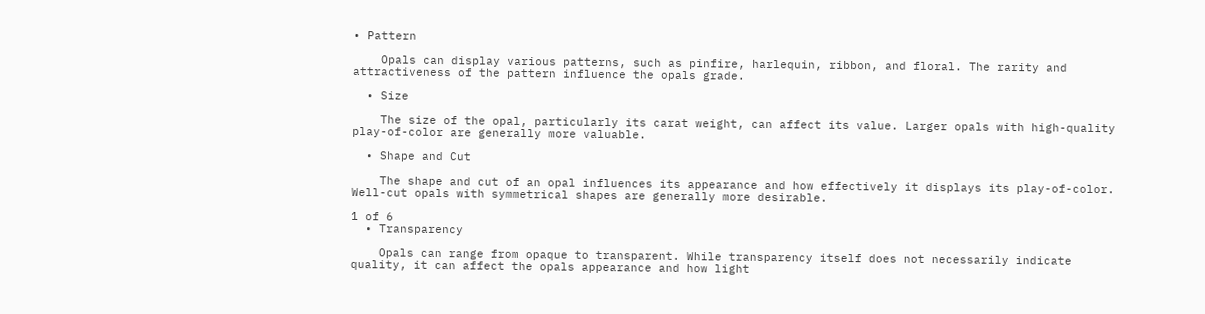• Pattern

    Opals can display various patterns, such as pinfire, harlequin, ribbon, and floral. The rarity and attractiveness of the pattern influence the opals grade.

  • Size

    The size of the opal, particularly its carat weight, can affect its value. Larger opals with high-quality play-of-color are generally more valuable.

  • Shape and Cut

    The shape and cut of an opal influences its appearance and how effectively it displays its play-of-color. Well-cut opals with symmetrical shapes are generally more desirable.

1 of 6
  • Transparency

    Opals can range from opaque to transparent. While transparency itself does not necessarily indicate quality, it can affect the opals appearance and how light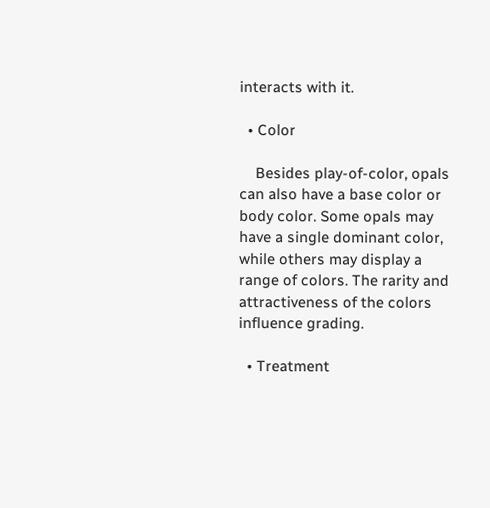interacts with it.

  • Color

    Besides play-of-color, opals can also have a base color or body color. Some opals may have a single dominant color, while others may display a range of colors. The rarity and attractiveness of the colors influence grading.

  • Treatment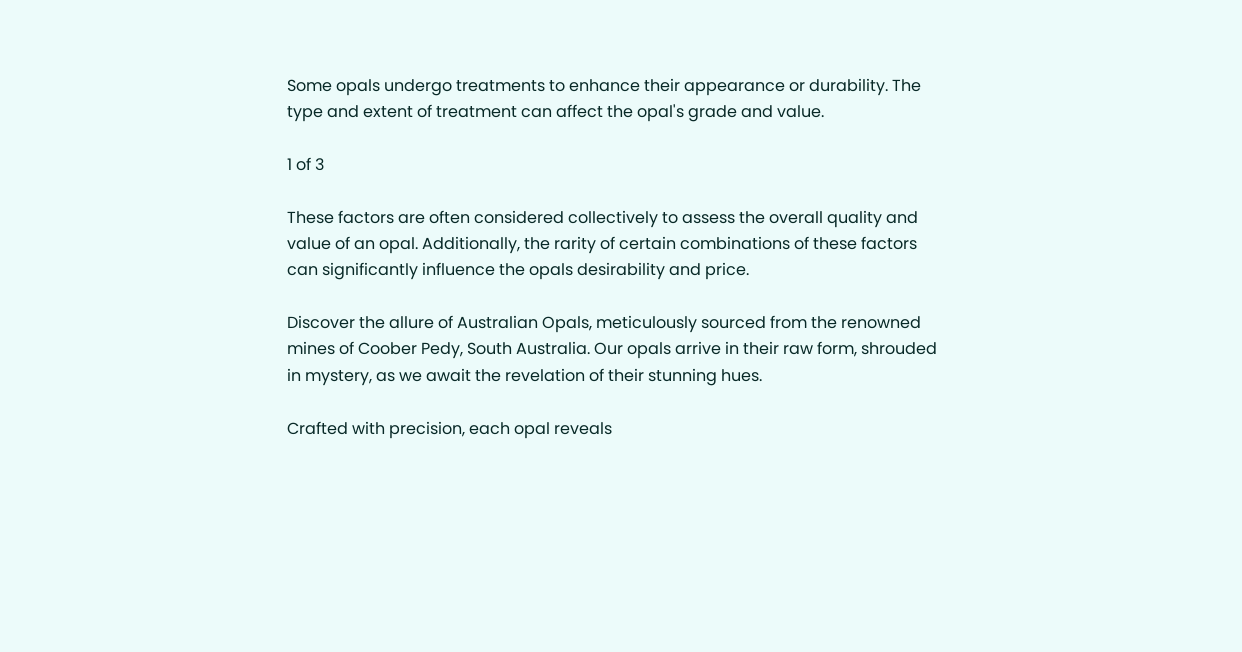Some opals undergo treatments to enhance their appearance or durability. The type and extent of treatment can affect the opal's grade and value.

1 of 3

These factors are often considered collectively to assess the overall quality and value of an opal. Additionally, the rarity of certain combinations of these factors can significantly influence the opals desirability and price.

Discover the allure of Australian Opals, meticulously sourced from the renowned mines of Coober Pedy, South Australia. Our opals arrive in their raw form, shrouded in mystery, as we await the revelation of their stunning hues.

Crafted with precision, each opal reveals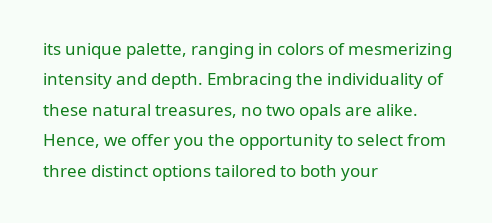its unique palette, ranging in colors of mesmerizing intensity and depth. Embracing the individuality of these natural treasures, no two opals are alike. Hence, we offer you the opportunity to select from three distinct options tailored to both your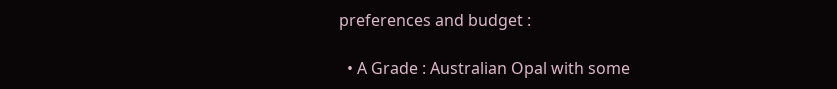preferences and budget :

  • A Grade : Australian Opal with some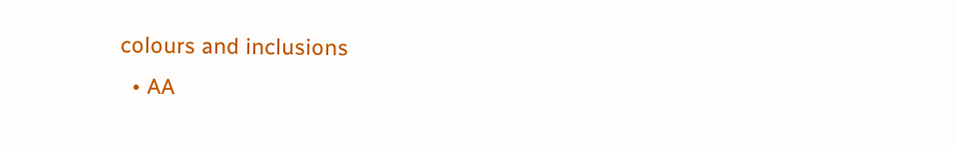colours and inclusions
  • AA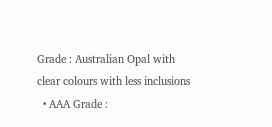Grade : Australian Opal with clear colours with less inclusions
  • AAA Grade :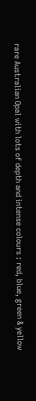rare Australian Opal with lots of depth and intense colours : red, blue, green & yellow